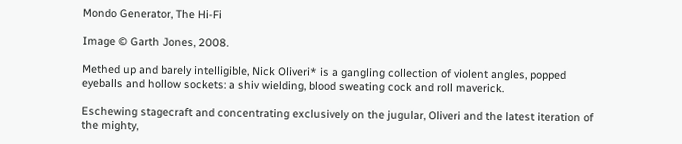Mondo Generator, The Hi-Fi

Image © Garth Jones, 2008.

Methed up and barely intelligible, Nick Oliveri* is a gangling collection of violent angles, popped eyeballs and hollow sockets: a shiv wielding, blood sweating cock and roll maverick.

Eschewing stagecraft and concentrating exclusively on the jugular, Oliveri and the latest iteration of the mighty,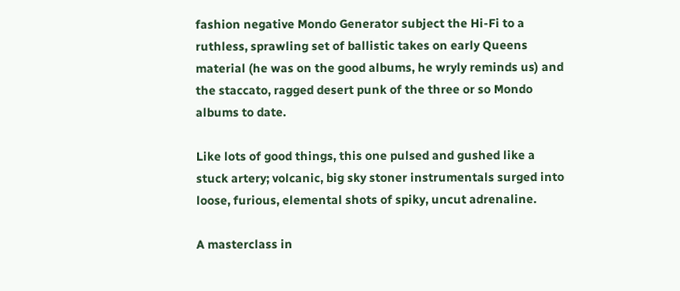fashion negative Mondo Generator subject the Hi-Fi to a ruthless, sprawling set of ballistic takes on early Queens material (he was on the good albums, he wryly reminds us) and the staccato, ragged desert punk of the three or so Mondo albums to date.

Like lots of good things, this one pulsed and gushed like a stuck artery; volcanic, big sky stoner instrumentals surged into loose, furious, elemental shots of spiky, uncut adrenaline.

A masterclass in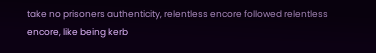take no prisoners authenticity, relentless encore followed relentless encore, like being kerb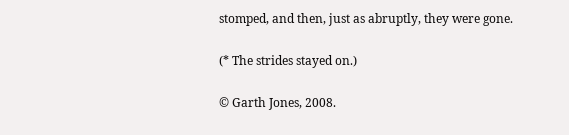stomped, and then, just as abruptly, they were gone.

(* The strides stayed on.)

© Garth Jones, 2008.